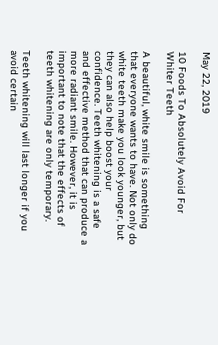May 22, 2019

10 Foods To Absolutely Avoid For Whiter Teeth

A beautiful, white smile is something that everyone wants to have. Not only do white teeth make you look younger, but they can also help boost your confidence. Teeth whitening is a safe and effective method that can produce a more radiant smile. However, it is important to note that the effects of teeth whitening are only temporary.

Teeth whitening will last longer if you avoid certain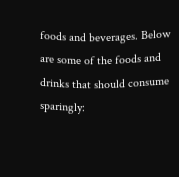foods and beverages. Below are some of the foods and drinks that should consume sparingly: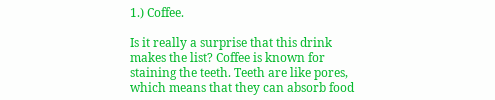1.) Coffee.

Is it really a surprise that this drink makes the list? Coffee is known for staining the teeth. Teeth are like pores, which means that they can absorb food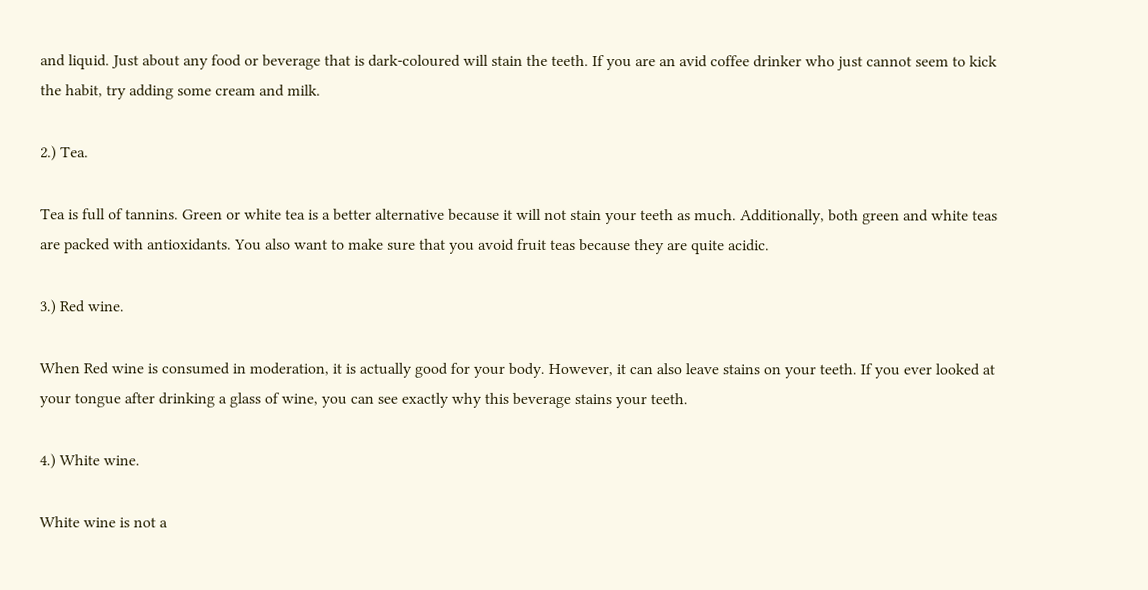and liquid. Just about any food or beverage that is dark-coloured will stain the teeth. If you are an avid coffee drinker who just cannot seem to kick the habit, try adding some cream and milk.

2.) Tea.

Tea is full of tannins. Green or white tea is a better alternative because it will not stain your teeth as much. Additionally, both green and white teas are packed with antioxidants. You also want to make sure that you avoid fruit teas because they are quite acidic.

3.) Red wine.

When Red wine is consumed in moderation, it is actually good for your body. However, it can also leave stains on your teeth. If you ever looked at your tongue after drinking a glass of wine, you can see exactly why this beverage stains your teeth.

4.) White wine.

White wine is not a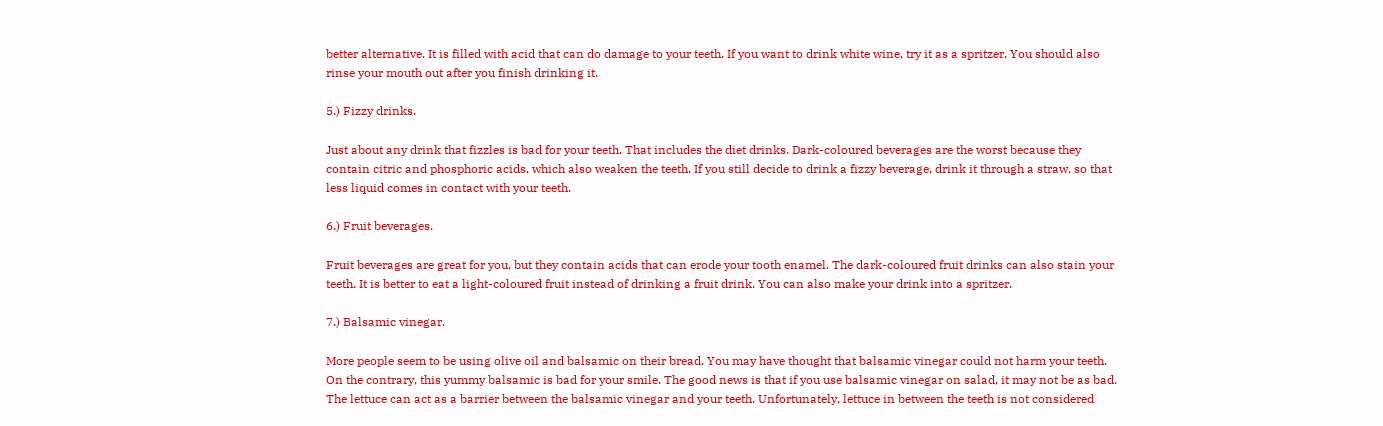better alternative. It is filled with acid that can do damage to your teeth. If you want to drink white wine, try it as a spritzer. You should also rinse your mouth out after you finish drinking it.

5.) Fizzy drinks.

Just about any drink that fizzles is bad for your teeth. That includes the diet drinks. Dark-coloured beverages are the worst because they contain citric and phosphoric acids, which also weaken the teeth. If you still decide to drink a fizzy beverage, drink it through a straw, so that less liquid comes in contact with your teeth.

6.) Fruit beverages.

Fruit beverages are great for you, but they contain acids that can erode your tooth enamel. The dark-coloured fruit drinks can also stain your teeth. It is better to eat a light-coloured fruit instead of drinking a fruit drink. You can also make your drink into a spritzer.

7.) Balsamic vinegar.

More people seem to be using olive oil and balsamic on their bread. You may have thought that balsamic vinegar could not harm your teeth. On the contrary, this yummy balsamic is bad for your smile. The good news is that if you use balsamic vinegar on salad, it may not be as bad. The lettuce can act as a barrier between the balsamic vinegar and your teeth. Unfortunately, lettuce in between the teeth is not considered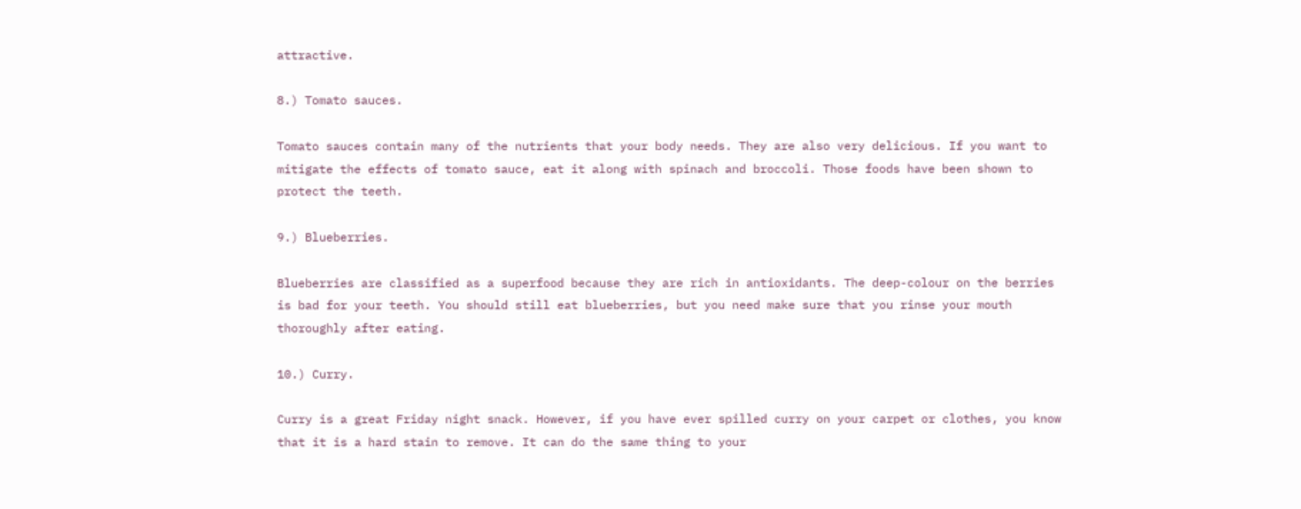attractive.

8.) Tomato sauces.

Tomato sauces contain many of the nutrients that your body needs. They are also very delicious. If you want to mitigate the effects of tomato sauce, eat it along with spinach and broccoli. Those foods have been shown to protect the teeth.

9.) Blueberries.

Blueberries are classified as a superfood because they are rich in antioxidants. The deep-colour on the berries is bad for your teeth. You should still eat blueberries, but you need make sure that you rinse your mouth thoroughly after eating.

10.) Curry.

Curry is a great Friday night snack. However, if you have ever spilled curry on your carpet or clothes, you know that it is a hard stain to remove. It can do the same thing to your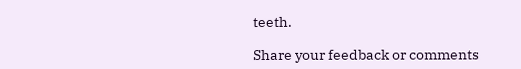teeth.

Share your feedback or comments